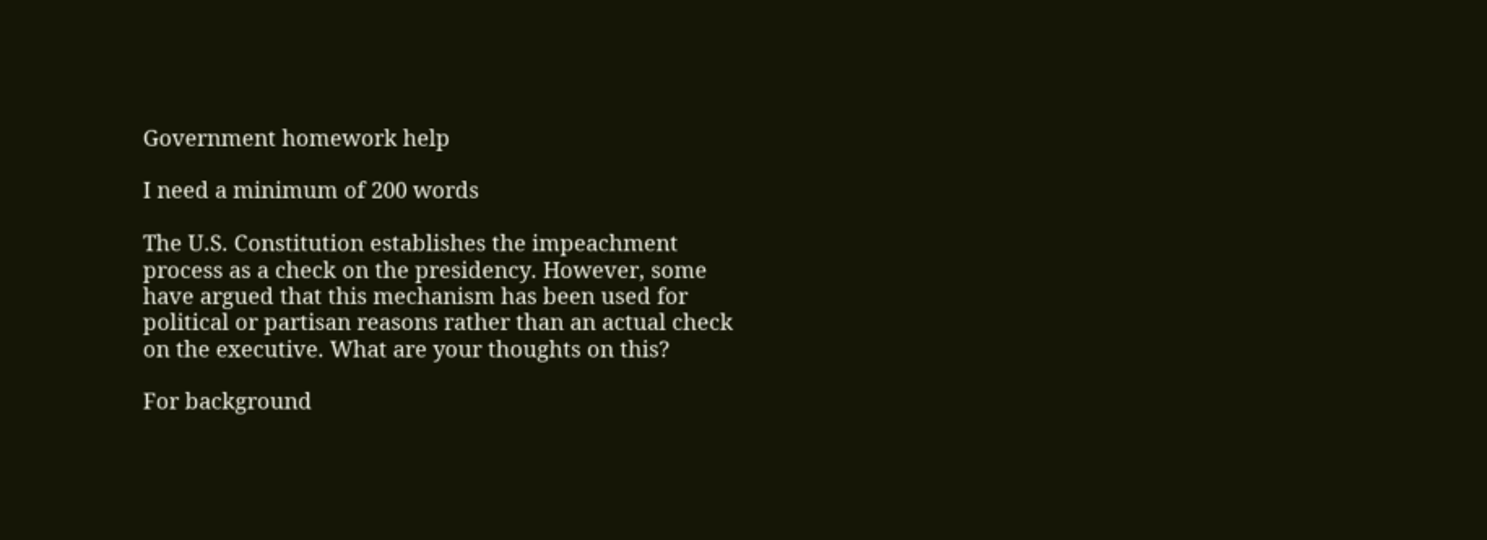Government homework help

I need a minimum of 200 words

The U.S. Constitution establishes the impeachment process as a check on the presidency. However, some have argued that this mechanism has been used for political or partisan reasons rather than an actual check on the executive. What are your thoughts on this?

For background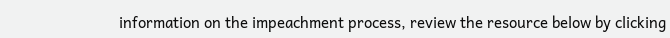information on the impeachment process, review the resource below by clicking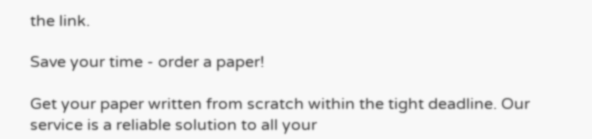the link.

Save your time - order a paper!

Get your paper written from scratch within the tight deadline. Our service is a reliable solution to all your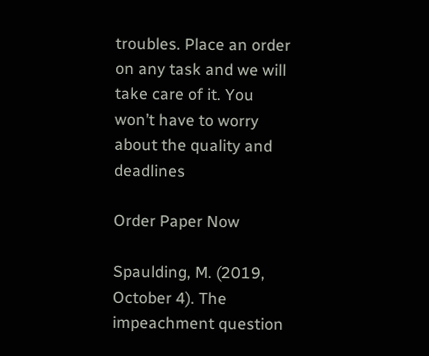troubles. Place an order on any task and we will take care of it. You won’t have to worry about the quality and deadlines

Order Paper Now

Spaulding, M. (2019, October 4). The impeachment question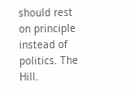should rest on principle instead of politics. The Hill.